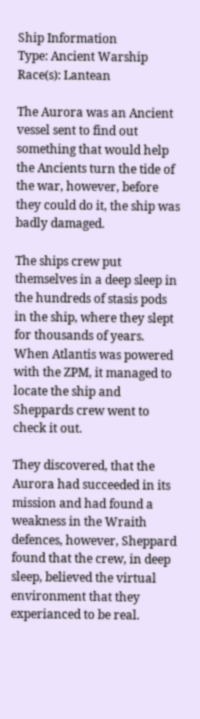Ship Information
Type: Ancient Warship
Race(s): Lantean

The Aurora was an Ancient vessel sent to find out something that would help the Ancients turn the tide of the war, however, before they could do it, the ship was badly damaged.

The ships crew put themselves in a deep sleep in the hundreds of stasis pods in the ship, where they slept for thousands of years. When Atlantis was powered with the ZPM, it managed to locate the ship and Sheppards crew went to check it out.

They discovered, that the Aurora had succeeded in its mission and had found a weakness in the Wraith defences, however, Sheppard found that the crew, in deep sleep, believed the virtual environment that they experianced to be real.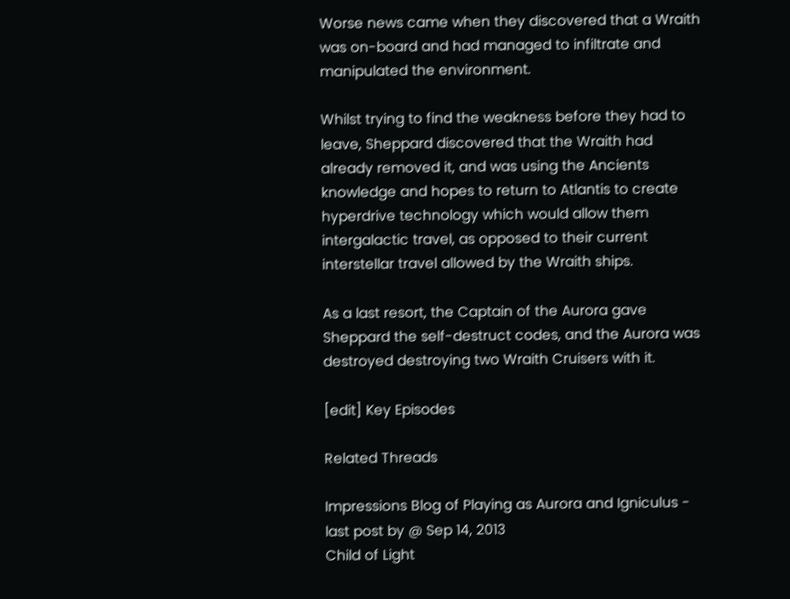Worse news came when they discovered that a Wraith was on-board and had managed to infiltrate and manipulated the environment.

Whilst trying to find the weakness before they had to leave, Sheppard discovered that the Wraith had already removed it, and was using the Ancients knowledge and hopes to return to Atlantis to create hyperdrive technology which would allow them intergalactic travel, as opposed to their current interstellar travel allowed by the Wraith ships.

As a last resort, the Captain of the Aurora gave Sheppard the self-destruct codes, and the Aurora was destroyed destroying two Wraith Cruisers with it.

[edit] Key Episodes

Related Threads

Impressions Blog of Playing as Aurora and Igniculus - last post by @ Sep 14, 2013
Child of Light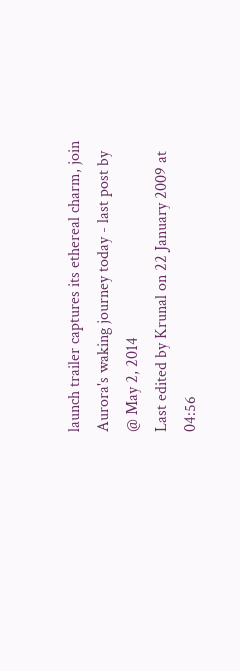launch trailer captures its ethereal charm, join Aurora's waking journey today - last post by @ May 2, 2014
Last edited by Krunal on 22 January 2009 at 04:56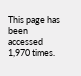This page has been accessed 1,970 times.